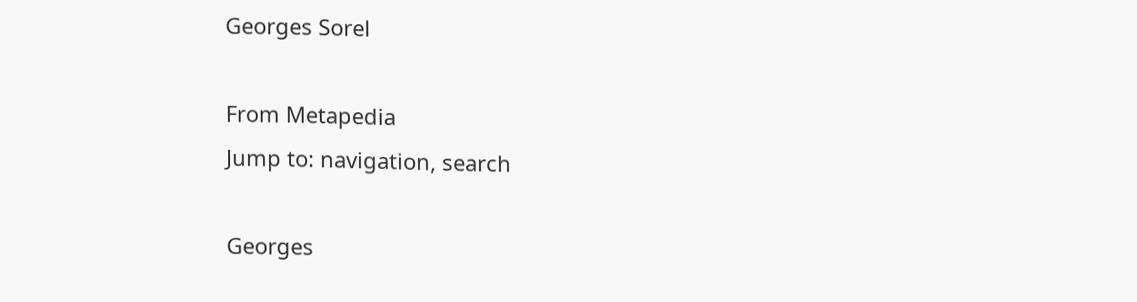Georges Sorel

From Metapedia
Jump to: navigation, search

Georges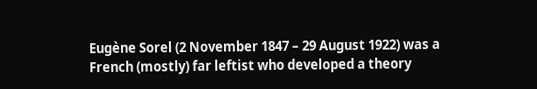Eugène Sorel (2 November 1847 – 29 August 1922) was a French (mostly) far leftist who developed a theory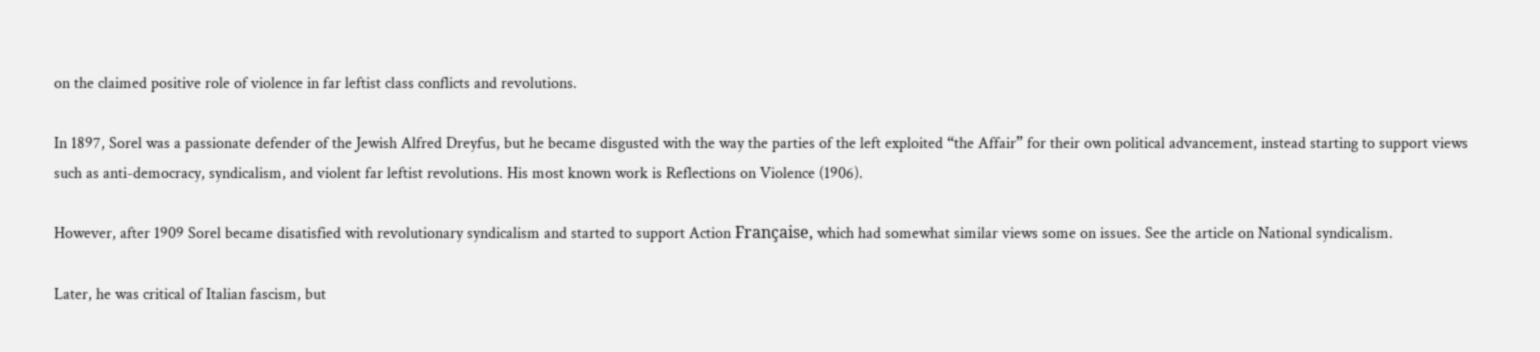on the claimed positive role of violence in far leftist class conflicts and revolutions.

In 1897, Sorel was a passionate defender of the Jewish Alfred Dreyfus, but he became disgusted with the way the parties of the left exploited “the Affair” for their own political advancement, instead starting to support views such as anti-democracy, syndicalism, and violent far leftist revolutions. His most known work is Reflections on Violence (1906).

However, after 1909 Sorel became disatisfied with revolutionary syndicalism and started to support Action Française, which had somewhat similar views some on issues. See the article on National syndicalism.

Later, he was critical of Italian fascism, but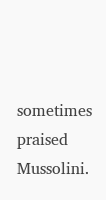sometimes praised Mussolini.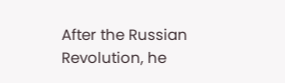After the Russian Revolution, he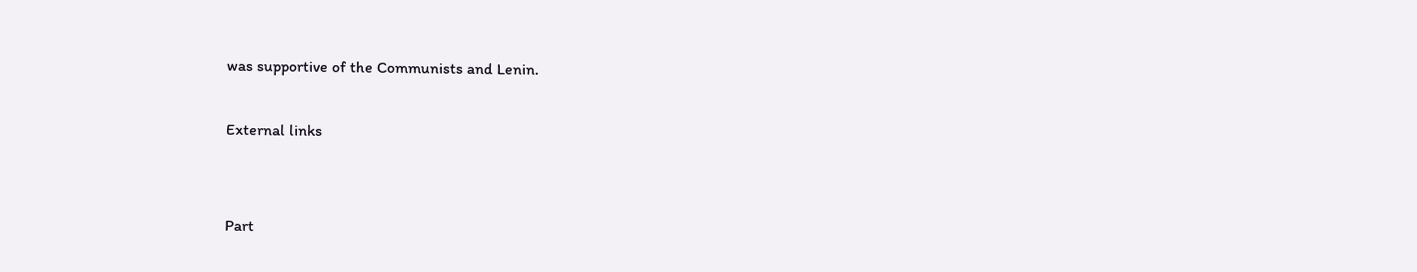was supportive of the Communists and Lenin.

External links


Part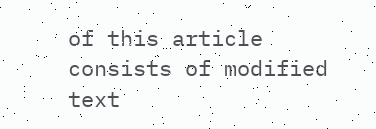of this article consists of modified text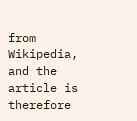from Wikipedia, and the article is therefore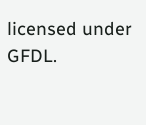licensed under GFDL.